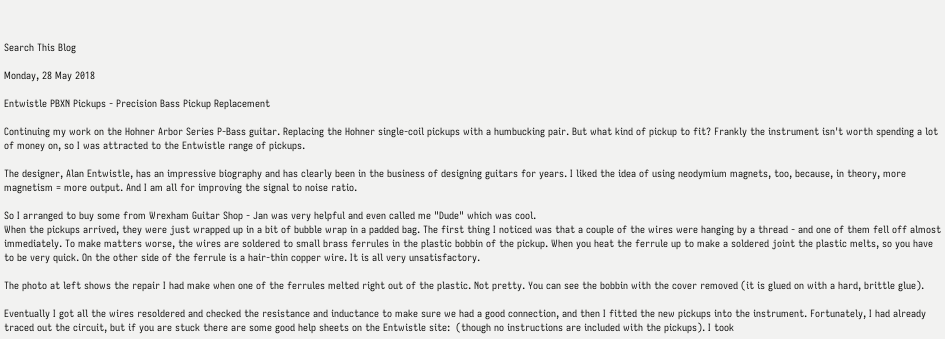Search This Blog

Monday, 28 May 2018

Entwistle PBXN Pickups - Precision Bass Pickup Replacement

Continuing my work on the Hohner Arbor Series P-Bass guitar. Replacing the Hohner single-coil pickups with a humbucking pair. But what kind of pickup to fit? Frankly the instrument isn't worth spending a lot of money on, so I was attracted to the Entwistle range of pickups.

The designer, Alan Entwistle, has an impressive biography and has clearly been in the business of designing guitars for years. I liked the idea of using neodymium magnets, too, because, in theory, more magnetism = more output. And I am all for improving the signal to noise ratio.

So I arranged to buy some from Wrexham Guitar Shop - Jan was very helpful and even called me "Dude" which was cool.
When the pickups arrived, they were just wrapped up in a bit of bubble wrap in a padded bag. The first thing I noticed was that a couple of the wires were hanging by a thread - and one of them fell off almost immediately. To make matters worse, the wires are soldered to small brass ferrules in the plastic bobbin of the pickup. When you heat the ferrule up to make a soldered joint the plastic melts, so you have to be very quick. On the other side of the ferrule is a hair-thin copper wire. It is all very unsatisfactory.

The photo at left shows the repair I had make when one of the ferrules melted right out of the plastic. Not pretty. You can see the bobbin with the cover removed (it is glued on with a hard, brittle glue).

Eventually I got all the wires resoldered and checked the resistance and inductance to make sure we had a good connection, and then I fitted the new pickups into the instrument. Fortunately, I had already traced out the circuit, but if you are stuck there are some good help sheets on the Entwistle site:  (though no instructions are included with the pickups). I took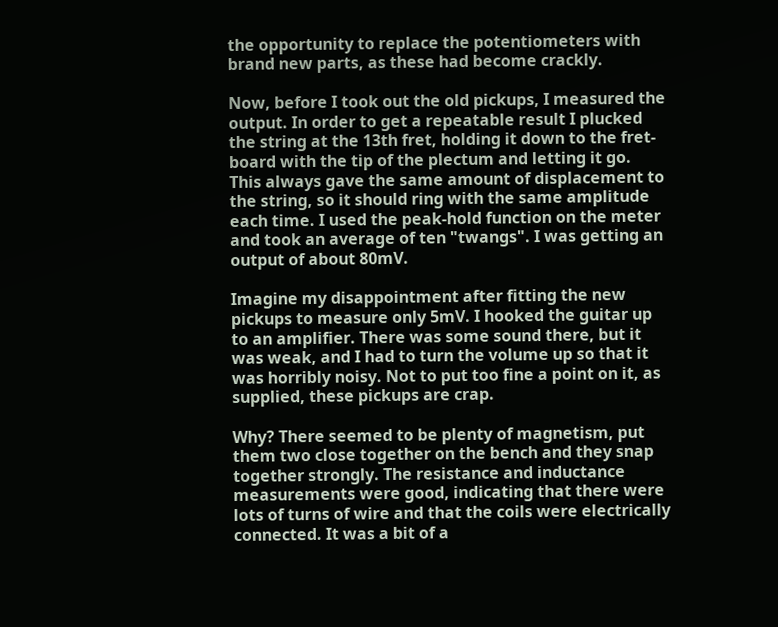the opportunity to replace the potentiometers with brand new parts, as these had become crackly.

Now, before I took out the old pickups, I measured the output. In order to get a repeatable result I plucked the string at the 13th fret, holding it down to the fret-board with the tip of the plectum and letting it go. This always gave the same amount of displacement to the string, so it should ring with the same amplitude each time. I used the peak-hold function on the meter and took an average of ten "twangs". I was getting an output of about 80mV.

Imagine my disappointment after fitting the new pickups to measure only 5mV. I hooked the guitar up to an amplifier. There was some sound there, but it was weak, and I had to turn the volume up so that it was horribly noisy. Not to put too fine a point on it, as supplied, these pickups are crap.

Why? There seemed to be plenty of magnetism, put them two close together on the bench and they snap together strongly. The resistance and inductance measurements were good, indicating that there were lots of turns of wire and that the coils were electrically connected. It was a bit of a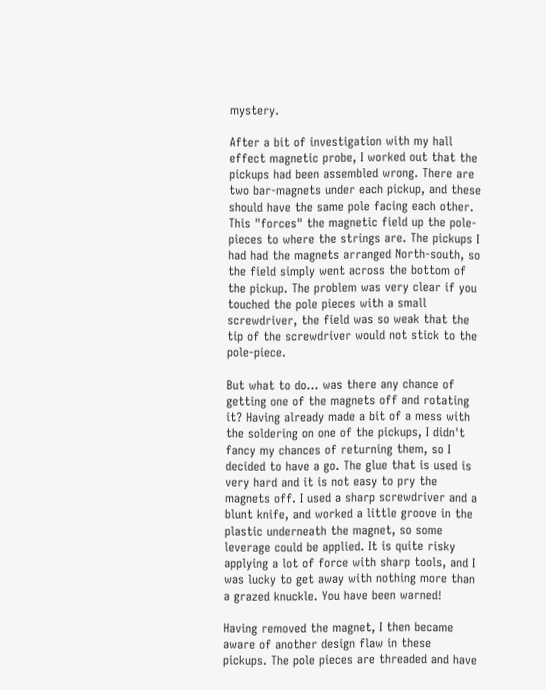mystery.

After a bit of investigation with my hall effect magnetic probe, I worked out that the pickups had been assembled wrong. There are two bar-magnets under each pickup, and these should have the same pole facing each other. This "forces" the magnetic field up the pole-pieces to where the strings are. The pickups I had had the magnets arranged North-south, so the field simply went across the bottom of the pickup. The problem was very clear if you touched the pole pieces with a small screwdriver, the field was so weak that the tip of the screwdriver would not stick to the pole-piece.

But what to do... was there any chance of getting one of the magnets off and rotating it? Having already made a bit of a mess with the soldering on one of the pickups, I didn't fancy my chances of returning them, so I decided to have a go. The glue that is used is very hard and it is not easy to pry the magnets off. I used a sharp screwdriver and a blunt knife, and worked a little groove in the plastic underneath the magnet, so some leverage could be applied. It is quite risky applying a lot of force with sharp tools, and I was lucky to get away with nothing more than a grazed knuckle. You have been warned!

Having removed the magnet, I then became aware of another design flaw in these pickups. The pole pieces are threaded and have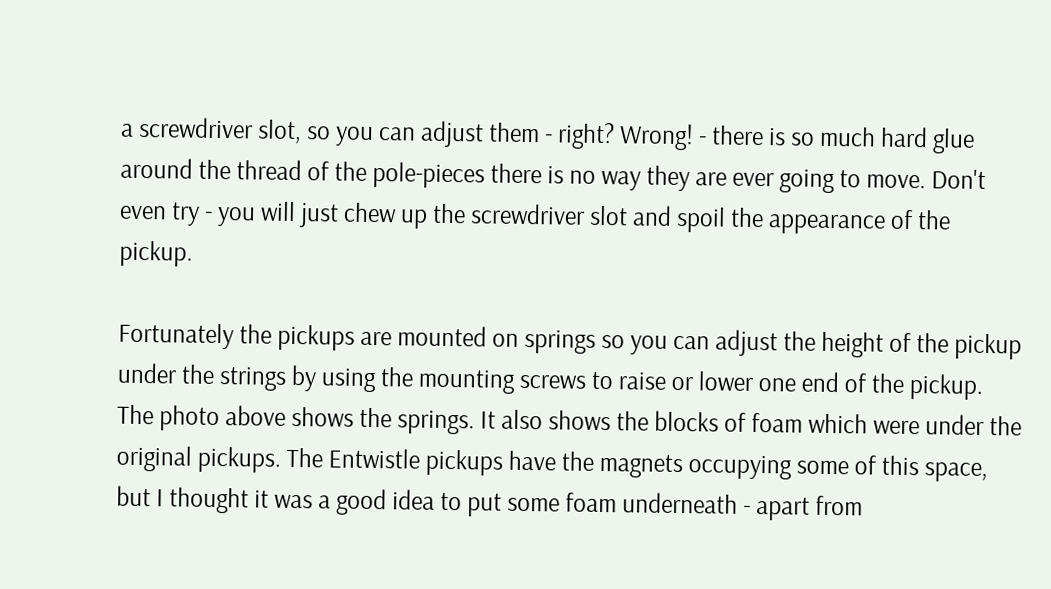a screwdriver slot, so you can adjust them - right? Wrong! - there is so much hard glue around the thread of the pole-pieces there is no way they are ever going to move. Don't even try - you will just chew up the screwdriver slot and spoil the appearance of the pickup.

Fortunately the pickups are mounted on springs so you can adjust the height of the pickup under the strings by using the mounting screws to raise or lower one end of the pickup.
The photo above shows the springs. It also shows the blocks of foam which were under the original pickups. The Entwistle pickups have the magnets occupying some of this space, but I thought it was a good idea to put some foam underneath - apart from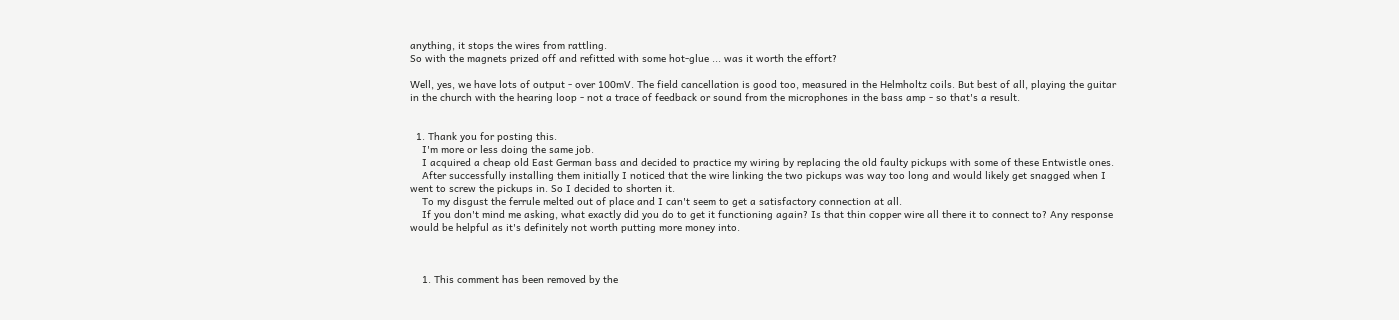anything, it stops the wires from rattling.
So with the magnets prized off and refitted with some hot-glue ... was it worth the effort?

Well, yes, we have lots of output - over 100mV. The field cancellation is good too, measured in the Helmholtz coils. But best of all, playing the guitar in the church with the hearing loop - not a trace of feedback or sound from the microphones in the bass amp - so that's a result.


  1. Thank you for posting this.
    I'm more or less doing the same job.
    I acquired a cheap old East German bass and decided to practice my wiring by replacing the old faulty pickups with some of these Entwistle ones.
    After successfully installing them initially I noticed that the wire linking the two pickups was way too long and would likely get snagged when I went to screw the pickups in. So I decided to shorten it.
    To my disgust the ferrule melted out of place and I can't seem to get a satisfactory connection at all.
    If you don't mind me asking, what exactly did you do to get it functioning again? Is that thin copper wire all there it to connect to? Any response would be helpful as it's definitely not worth putting more money into.



    1. This comment has been removed by the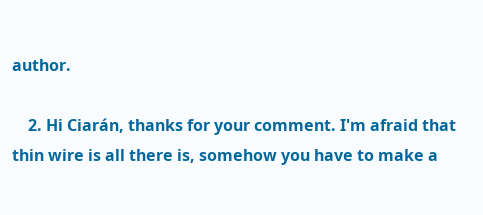author.

    2. Hi Ciarán, thanks for your comment. I'm afraid that thin wire is all there is, somehow you have to make a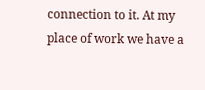connection to it. At my place of work we have a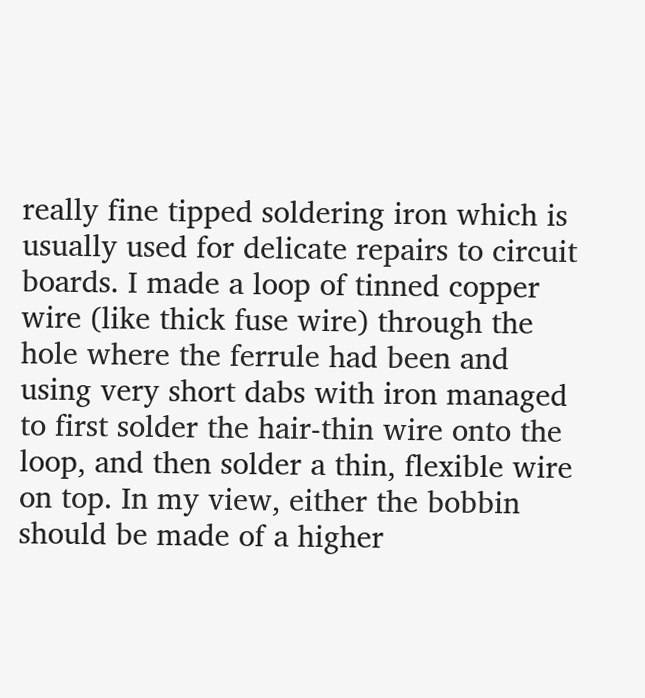really fine tipped soldering iron which is usually used for delicate repairs to circuit boards. I made a loop of tinned copper wire (like thick fuse wire) through the hole where the ferrule had been and using very short dabs with iron managed to first solder the hair-thin wire onto the loop, and then solder a thin, flexible wire on top. In my view, either the bobbin should be made of a higher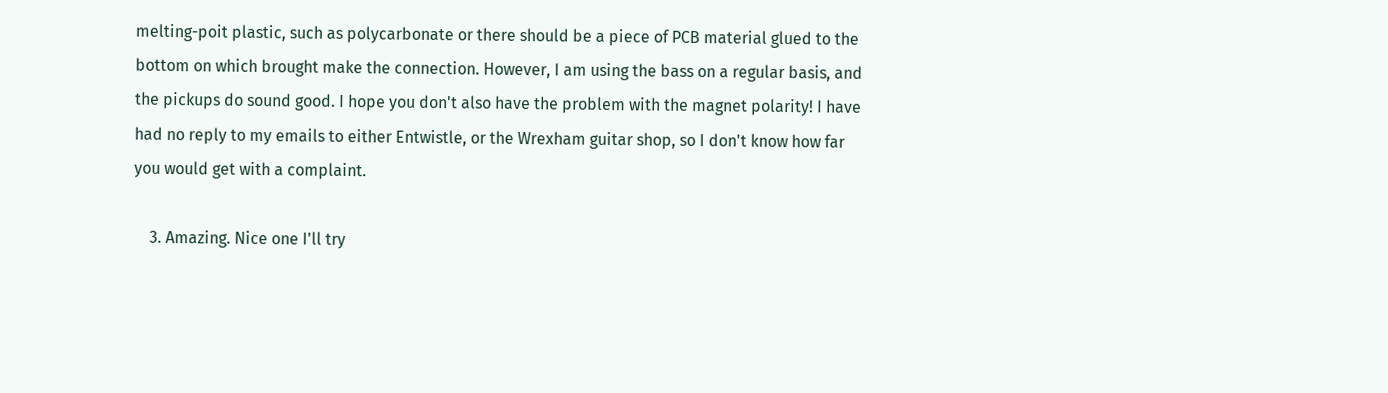melting-poit plastic, such as polycarbonate or there should be a piece of PCB material glued to the bottom on which brought make the connection. However, I am using the bass on a regular basis, and the pickups do sound good. I hope you don't also have the problem with the magnet polarity! I have had no reply to my emails to either Entwistle, or the Wrexham guitar shop, so I don't know how far you would get with a complaint.

    3. Amazing. Nice one I'll try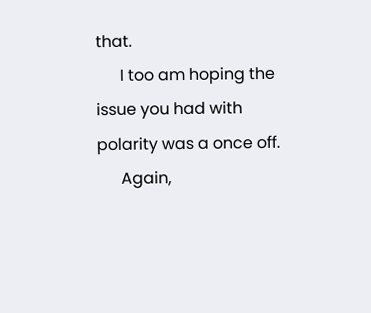that.
      I too am hoping the issue you had with polarity was a once off.
      Again,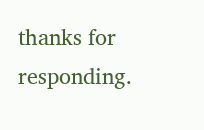thanks for responding.